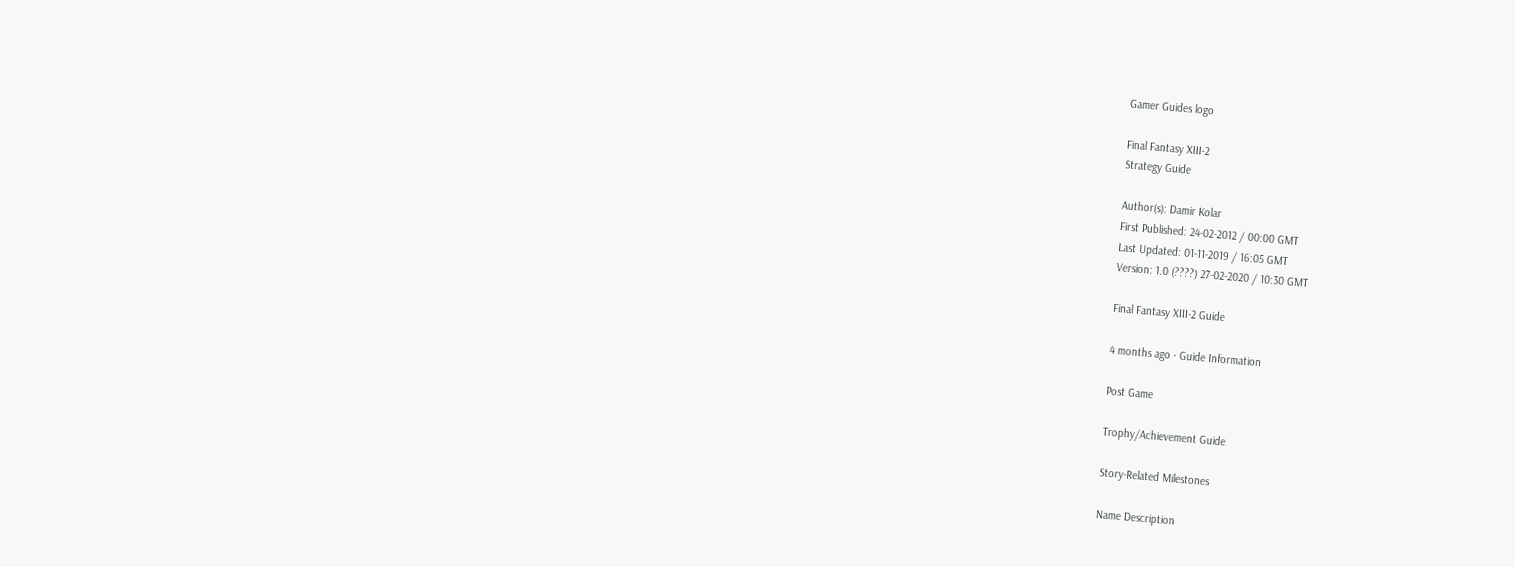Gamer Guides logo

Final Fantasy XIII-2
Strategy Guide

Author(s): Damir Kolar
First Published: 24-02-2012 / 00:00 GMT
Last Updated: 01-11-2019 / 16:05 GMT
Version: 1.0 (????) 27-02-2020 / 10:30 GMT

Final Fantasy XIII-2 Guide

4 months ago · Guide Information

Post Game

Trophy/Achievement Guide

Story-Related Milestones

Name Description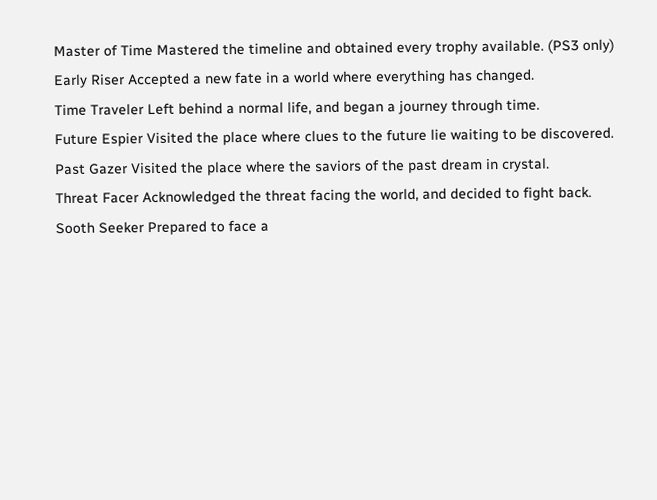Master of Time Mastered the timeline and obtained every trophy available. (PS3 only)
Early Riser Accepted a new fate in a world where everything has changed.
Time Traveler Left behind a normal life, and began a journey through time.
Future Espier Visited the place where clues to the future lie waiting to be discovered.
Past Gazer Visited the place where the saviors of the past dream in crystal.
Threat Facer Acknowledged the threat facing the world, and decided to fight back.
Sooth Seeker Prepared to face a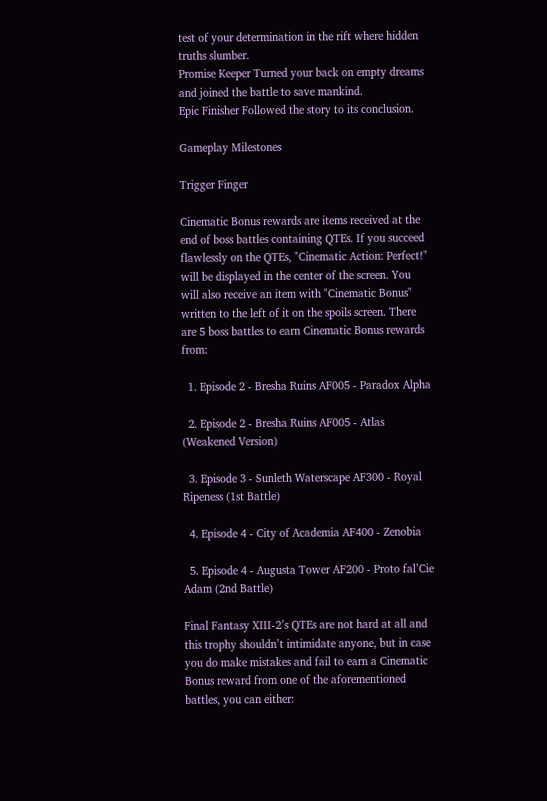test of your determination in the rift where hidden truths slumber.
Promise Keeper Turned your back on empty dreams and joined the battle to save mankind.
Epic Finisher Followed the story to its conclusion.

Gameplay Milestones

Trigger Finger

Cinematic Bonus rewards are items received at the end of boss battles containing QTEs. If you succeed flawlessly on the QTEs, "Cinematic Action: Perfect!" will be displayed in the center of the screen. You will also receive an item with "Cinematic Bonus" written to the left of it on the spoils screen. There are 5 boss battles to earn Cinematic Bonus rewards from:

  1. Episode 2 - Bresha Ruins AF005 - Paradox Alpha

  2. Episode 2 - Bresha Ruins AF005 - Atlas (Weakened Version)

  3. Episode 3 - Sunleth Waterscape AF300 - Royal Ripeness (1st Battle)

  4. Episode 4 - City of Academia AF400 - Zenobia

  5. Episode 4 - Augusta Tower AF200 - Proto fal’Cie Adam (2nd Battle)

Final Fantasy XIII-2’s QTEs are not hard at all and this trophy shouldn’t intimidate anyone, but in case you do make mistakes and fail to earn a Cinematic Bonus reward from one of the aforementioned battles, you can either: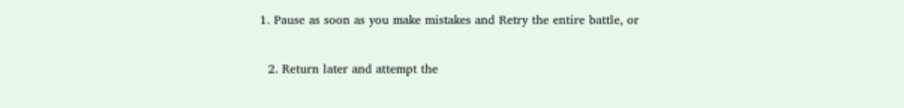1. Pause as soon as you make mistakes and Retry the entire battle, or

  2. Return later and attempt the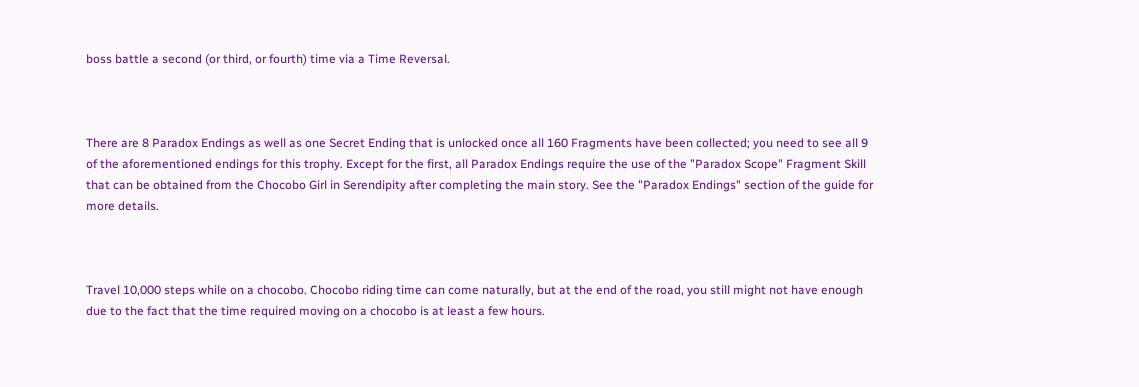boss battle a second (or third, or fourth) time via a Time Reversal.



There are 8 Paradox Endings as well as one Secret Ending that is unlocked once all 160 Fragments have been collected; you need to see all 9 of the aforementioned endings for this trophy. Except for the first, all Paradox Endings require the use of the "Paradox Scope" Fragment Skill that can be obtained from the Chocobo Girl in Serendipity after completing the main story. See the "Paradox Endings" section of the guide for more details.



Travel 10,000 steps while on a chocobo. Chocobo riding time can come naturally, but at the end of the road, you still might not have enough due to the fact that the time required moving on a chocobo is at least a few hours.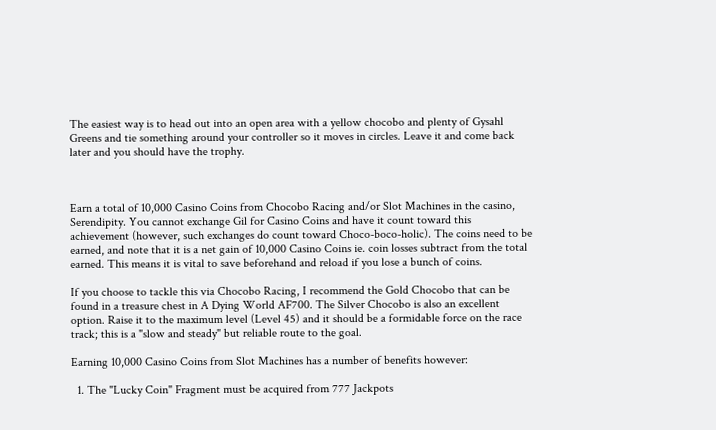The easiest way is to head out into an open area with a yellow chocobo and plenty of Gysahl Greens and tie something around your controller so it moves in circles. Leave it and come back later and you should have the trophy.



Earn a total of 10,000 Casino Coins from Chocobo Racing and/or Slot Machines in the casino, Serendipity. You cannot exchange Gil for Casino Coins and have it count toward this achievement (however, such exchanges do count toward Choco-boco-holic). The coins need to be earned, and note that it is a net gain of 10,000 Casino Coins ie. coin losses subtract from the total earned. This means it is vital to save beforehand and reload if you lose a bunch of coins.

If you choose to tackle this via Chocobo Racing, I recommend the Gold Chocobo that can be found in a treasure chest in A Dying World AF700. The Silver Chocobo is also an excellent option. Raise it to the maximum level (Level 45) and it should be a formidable force on the race track; this is a "slow and steady" but reliable route to the goal.

Earning 10,000 Casino Coins from Slot Machines has a number of benefits however:

  1. The "Lucky Coin" Fragment must be acquired from 777 Jackpots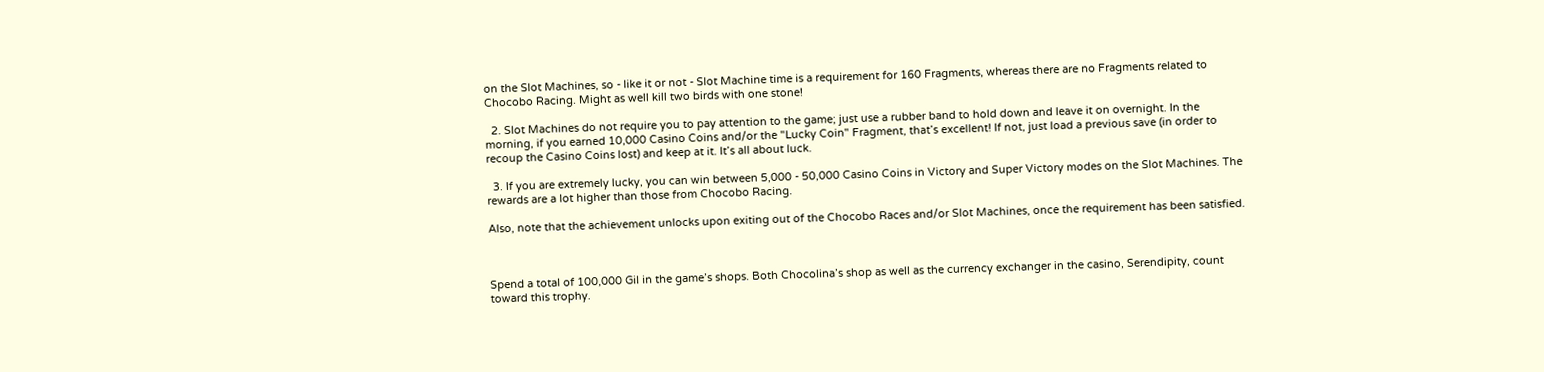on the Slot Machines, so - like it or not - Slot Machine time is a requirement for 160 Fragments, whereas there are no Fragments related to Chocobo Racing. Might as well kill two birds with one stone!

  2. Slot Machines do not require you to pay attention to the game; just use a rubber band to hold down and leave it on overnight. In the morning, if you earned 10,000 Casino Coins and/or the "Lucky Coin" Fragment, that’s excellent! If not, just load a previous save (in order to recoup the Casino Coins lost) and keep at it. It’s all about luck.

  3. If you are extremely lucky, you can win between 5,000 - 50,000 Casino Coins in Victory and Super Victory modes on the Slot Machines. The rewards are a lot higher than those from Chocobo Racing.

Also, note that the achievement unlocks upon exiting out of the Chocobo Races and/or Slot Machines, once the requirement has been satisfied.



Spend a total of 100,000 Gil in the game’s shops. Both Chocolina’s shop as well as the currency exchanger in the casino, Serendipity, count toward this trophy.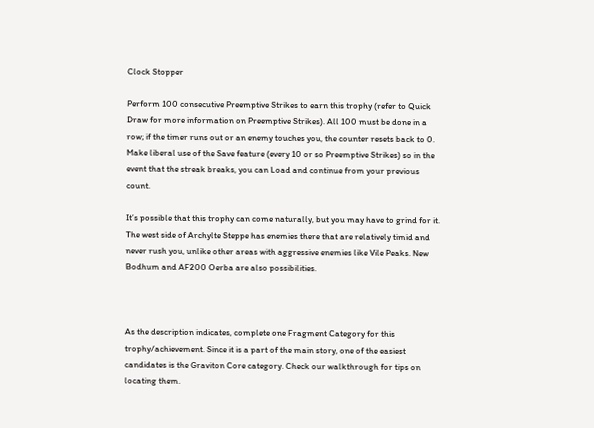Clock Stopper

Perform 100 consecutive Preemptive Strikes to earn this trophy (refer to Quick Draw for more information on Preemptive Strikes). All 100 must be done in a row; if the timer runs out or an enemy touches you, the counter resets back to 0. Make liberal use of the Save feature (every 10 or so Preemptive Strikes) so in the event that the streak breaks, you can Load and continue from your previous count.

It’s possible that this trophy can come naturally, but you may have to grind for it. The west side of Archylte Steppe has enemies there that are relatively timid and never rush you, unlike other areas with aggressive enemies like Vile Peaks. New Bodhum and AF200 Oerba are also possibilities.



As the description indicates, complete one Fragment Category for this trophy/achievement. Since it is a part of the main story, one of the easiest candidates is the Graviton Core category. Check our walkthrough for tips on locating them.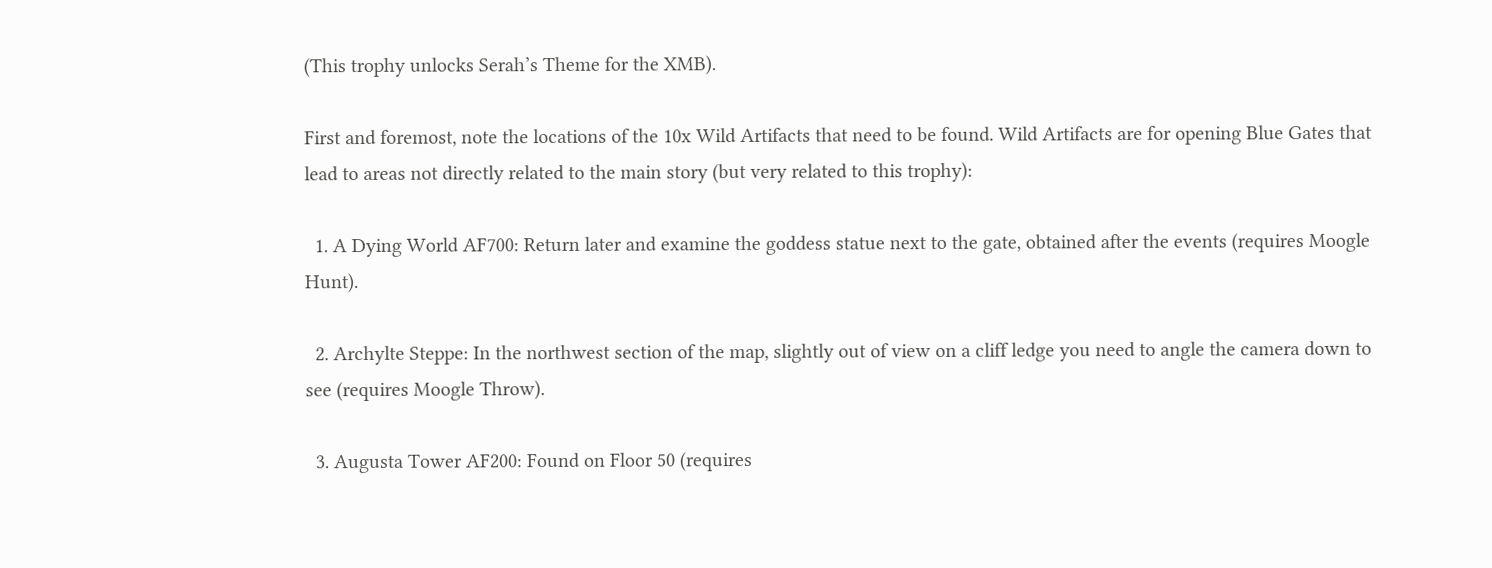(This trophy unlocks Serah’s Theme for the XMB).

First and foremost, note the locations of the 10x Wild Artifacts that need to be found. Wild Artifacts are for opening Blue Gates that lead to areas not directly related to the main story (but very related to this trophy):

  1. A Dying World AF700: Return later and examine the goddess statue next to the gate, obtained after the events (requires Moogle Hunt).

  2. Archylte Steppe: In the northwest section of the map, slightly out of view on a cliff ledge you need to angle the camera down to see (requires Moogle Throw).

  3. Augusta Tower AF200: Found on Floor 50 (requires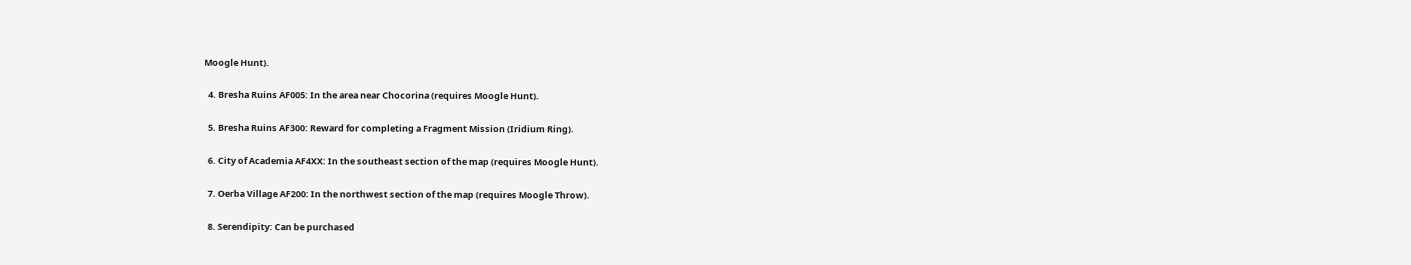Moogle Hunt).

  4. Bresha Ruins AF005: In the area near Chocorina (requires Moogle Hunt).

  5. Bresha Ruins AF300: Reward for completing a Fragment Mission (Iridium Ring).

  6. City of Academia AF4XX: In the southeast section of the map (requires Moogle Hunt).

  7. Oerba Village AF200: In the northwest section of the map (requires Moogle Throw).

  8. Serendipity: Can be purchased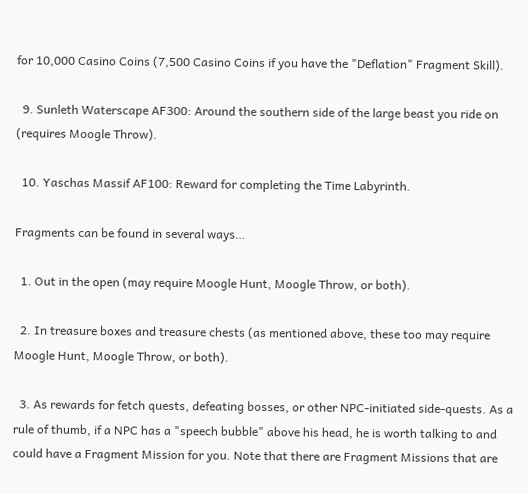for 10,000 Casino Coins (7,500 Casino Coins if you have the "Deflation" Fragment Skill).

  9. Sunleth Waterscape AF300: Around the southern side of the large beast you ride on (requires Moogle Throw).

  10. Yaschas Massif AF100: Reward for completing the Time Labyrinth.

Fragments can be found in several ways…

  1. Out in the open (may require Moogle Hunt, Moogle Throw, or both).

  2. In treasure boxes and treasure chests (as mentioned above, these too may require Moogle Hunt, Moogle Throw, or both).

  3. As rewards for fetch quests, defeating bosses, or other NPC-initiated side-quests. As a rule of thumb, if a NPC has a "speech bubble" above his head, he is worth talking to and could have a Fragment Mission for you. Note that there are Fragment Missions that are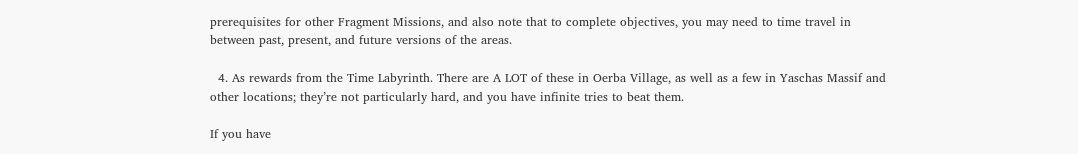prerequisites for other Fragment Missions, and also note that to complete objectives, you may need to time travel in between past, present, and future versions of the areas.

  4. As rewards from the Time Labyrinth. There are A LOT of these in Oerba Village, as well as a few in Yaschas Massif and other locations; they’re not particularly hard, and you have infinite tries to beat them.

If you have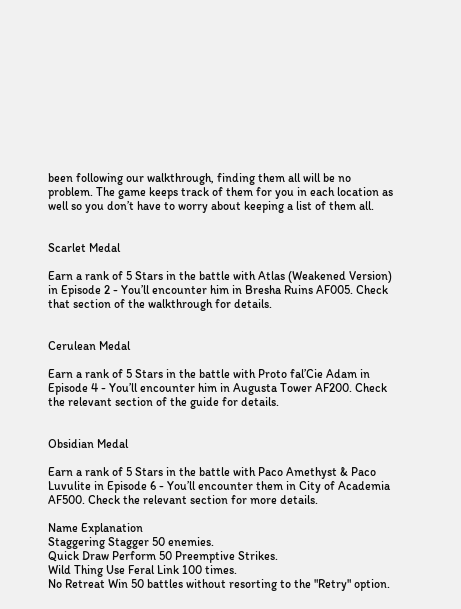been following our walkthrough, finding them all will be no problem. The game keeps track of them for you in each location as well so you don’t have to worry about keeping a list of them all.


Scarlet Medal

Earn a rank of 5 Stars in the battle with Atlas (Weakened Version) in Episode 2 - You’ll encounter him in Bresha Ruins AF005. Check that section of the walkthrough for details.


Cerulean Medal

Earn a rank of 5 Stars in the battle with Proto fal’Cie Adam in Episode 4 - You’ll encounter him in Augusta Tower AF200. Check the relevant section of the guide for details.


Obsidian Medal

Earn a rank of 5 Stars in the battle with Paco Amethyst & Paco Luvulite in Episode 6 - You’ll encounter them in City of Academia AF500. Check the relevant section for more details.

Name Explanation
Staggering Stagger 50 enemies.
Quick Draw Perform 50 Preemptive Strikes.
Wild Thing Use Feral Link 100 times.
No Retreat Win 50 battles without resorting to the "Retry" option.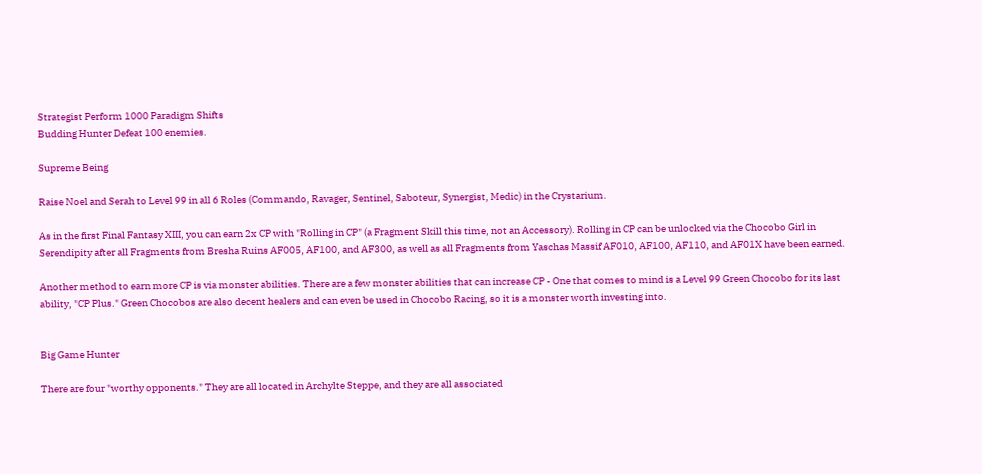Strategist Perform 1000 Paradigm Shifts
Budding Hunter Defeat 100 enemies.

Supreme Being

Raise Noel and Serah to Level 99 in all 6 Roles (Commando, Ravager, Sentinel, Saboteur, Synergist, Medic) in the Crystarium.

As in the first Final Fantasy XIII, you can earn 2x CP with "Rolling in CP" (a Fragment Skill this time, not an Accessory). Rolling in CP can be unlocked via the Chocobo Girl in Serendipity after all Fragments from Bresha Ruins AF005, AF100, and AF300, as well as all Fragments from Yaschas Massif AF010, AF100, AF110, and AF01X have been earned.

Another method to earn more CP is via monster abilities. There are a few monster abilities that can increase CP - One that comes to mind is a Level 99 Green Chocobo for its last ability, "CP Plus." Green Chocobos are also decent healers and can even be used in Chocobo Racing, so it is a monster worth investing into.


Big Game Hunter

There are four "worthy opponents." They are all located in Archylte Steppe, and they are all associated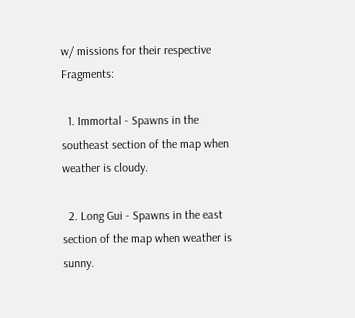w/ missions for their respective Fragments:

  1. Immortal - Spawns in the southeast section of the map when weather is cloudy.

  2. Long Gui - Spawns in the east section of the map when weather is sunny.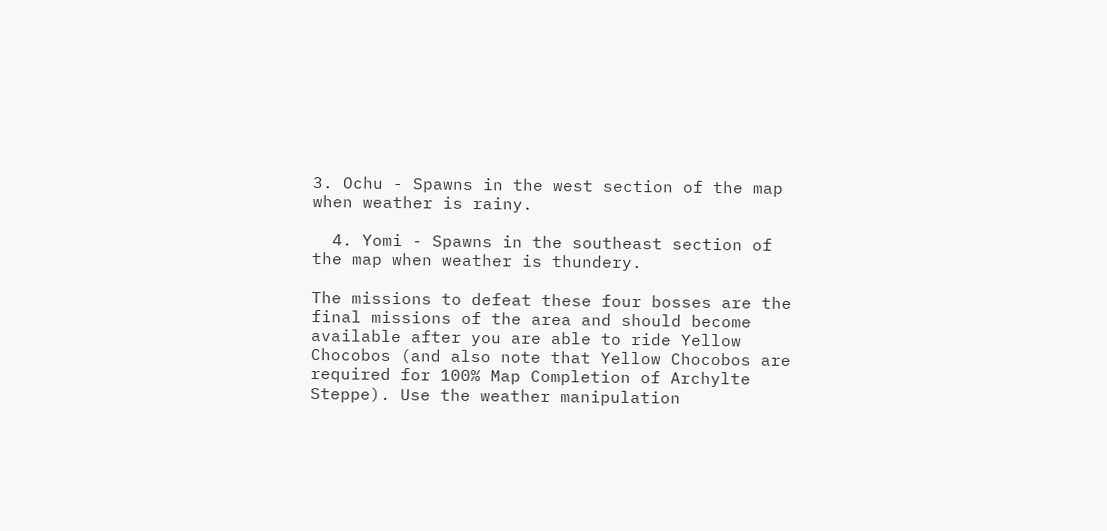3. Ochu - Spawns in the west section of the map when weather is rainy.

  4. Yomi - Spawns in the southeast section of the map when weather is thundery.

The missions to defeat these four bosses are the final missions of the area and should become available after you are able to ride Yellow Chocobos (and also note that Yellow Chocobos are required for 100% Map Completion of Archylte Steppe). Use the weather manipulation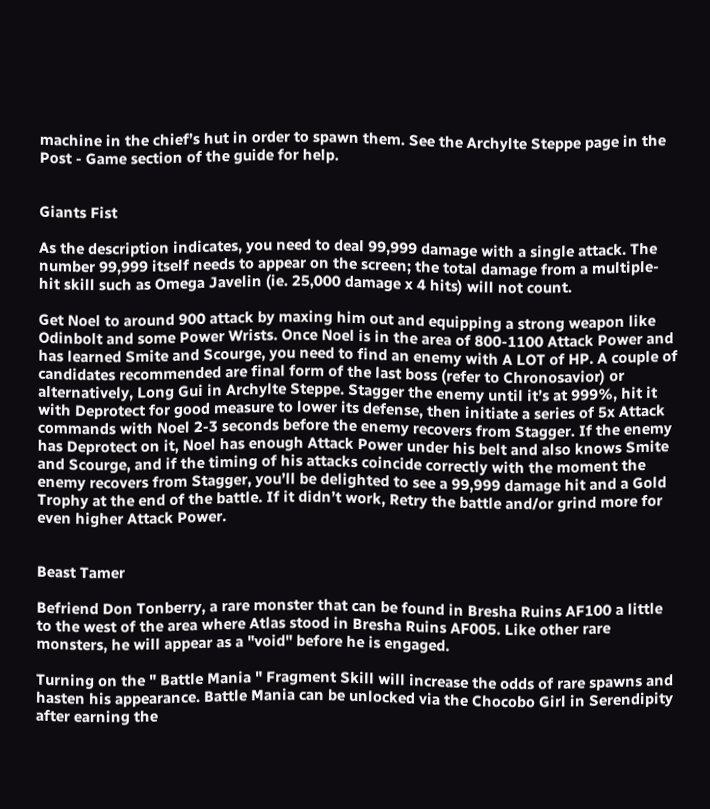machine in the chief’s hut in order to spawn them. See the Archylte Steppe page in the Post - Game section of the guide for help.


Giants Fist

As the description indicates, you need to deal 99,999 damage with a single attack. The number 99,999 itself needs to appear on the screen; the total damage from a multiple-hit skill such as Omega Javelin (ie. 25,000 damage x 4 hits) will not count.

Get Noel to around 900 attack by maxing him out and equipping a strong weapon like Odinbolt and some Power Wrists. Once Noel is in the area of 800-1100 Attack Power and has learned Smite and Scourge, you need to find an enemy with A LOT of HP. A couple of candidates recommended are final form of the last boss (refer to Chronosavior) or alternatively, Long Gui in Archylte Steppe. Stagger the enemy until it’s at 999%, hit it with Deprotect for good measure to lower its defense, then initiate a series of 5x Attack commands with Noel 2-3 seconds before the enemy recovers from Stagger. If the enemy has Deprotect on it, Noel has enough Attack Power under his belt and also knows Smite and Scourge, and if the timing of his attacks coincide correctly with the moment the enemy recovers from Stagger, you’ll be delighted to see a 99,999 damage hit and a Gold Trophy at the end of the battle. If it didn’t work, Retry the battle and/or grind more for even higher Attack Power.


Beast Tamer

Befriend Don Tonberry, a rare monster that can be found in Bresha Ruins AF100 a little to the west of the area where Atlas stood in Bresha Ruins AF005. Like other rare monsters, he will appear as a "void" before he is engaged.

Turning on the " Battle Mania " Fragment Skill will increase the odds of rare spawns and hasten his appearance. Battle Mania can be unlocked via the Chocobo Girl in Serendipity after earning the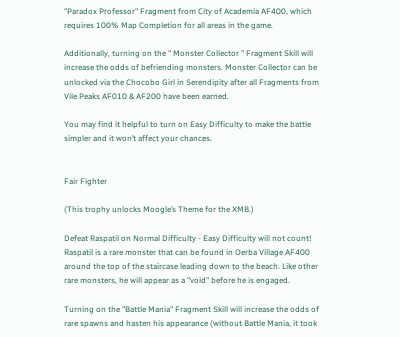"Paradox Professor" Fragment from City of Academia AF400, which requires 100% Map Completion for all areas in the game.

Additionally, turning on the " Monster Collector " Fragment Skill will increase the odds of befriending monsters. Monster Collector can be unlocked via the Chocobo Girl in Serendipity after all Fragments from Vile Peaks AF010 & AF200 have been earned.

You may find it helpful to turn on Easy Difficulty to make the battle simpler and it won’t affect your chances.


Fair Fighter

(This trophy unlocks Moogle’s Theme for the XMB.)

Defeat Raspatil on Normal Difficulty - Easy Difficulty will not count! Raspatil is a rare monster that can be found in Oerba Village AF400 around the top of the staircase leading down to the beach. Like other rare monsters, he will appear as a "void" before he is engaged.

Turning on the "Battle Mania" Fragment Skill will increase the odds of rare spawns and hasten his appearance (without Battle Mania, it took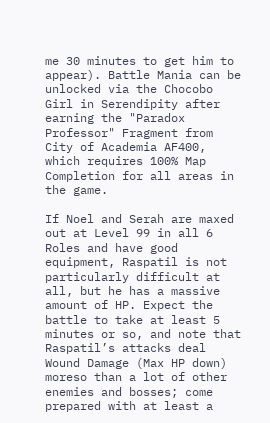me 30 minutes to get him to appear). Battle Mania can be unlocked via the Chocobo Girl in Serendipity after earning the "Paradox Professor" Fragment from City of Academia AF400, which requires 100% Map Completion for all areas in the game.

If Noel and Serah are maxed out at Level 99 in all 6 Roles and have good equipment, Raspatil is not particularly difficult at all, but he has a massive amount of HP. Expect the battle to take at least 5 minutes or so, and note that Raspatil’s attacks deal Wound Damage (Max HP down) moreso than a lot of other enemies and bosses; come prepared with at least a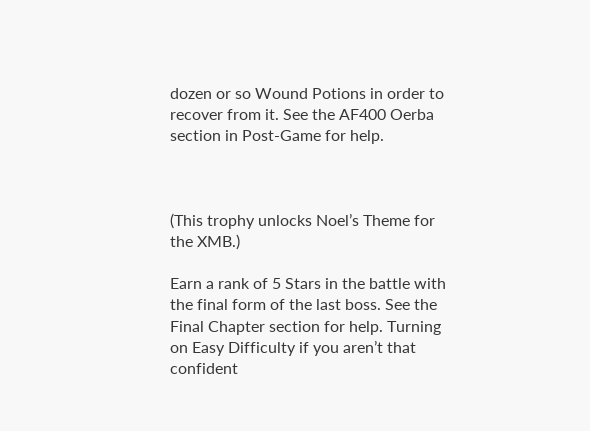dozen or so Wound Potions in order to recover from it. See the AF400 Oerba section in Post-Game for help.



(This trophy unlocks Noel’s Theme for the XMB.)

Earn a rank of 5 Stars in the battle with the final form of the last boss. See the Final Chapter section for help. Turning on Easy Difficulty if you aren’t that confident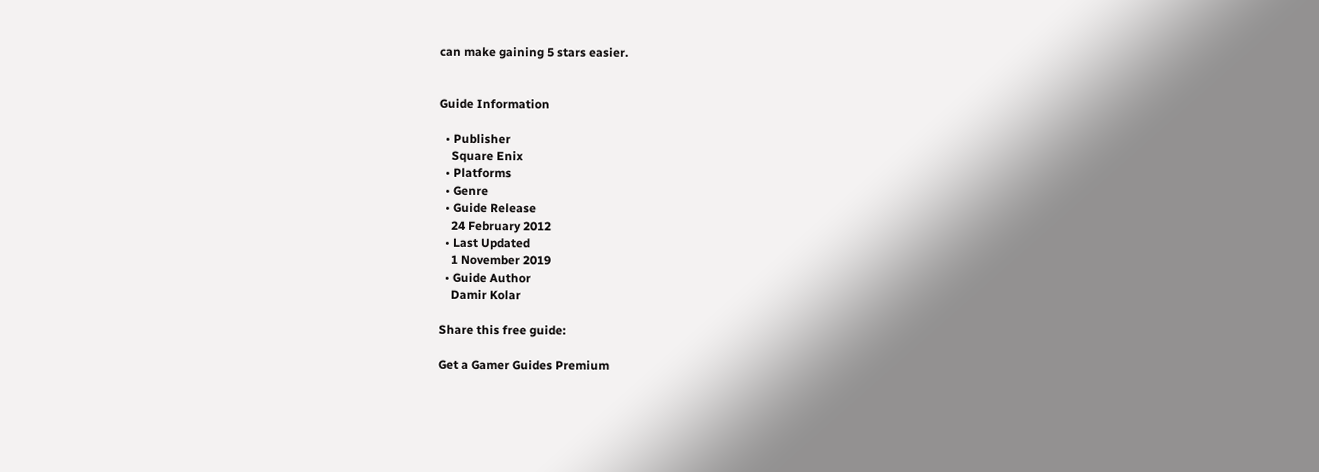can make gaining 5 stars easier.


Guide Information

  • Publisher
    Square Enix
  • Platforms
  • Genre
  • Guide Release
    24 February 2012
  • Last Updated
    1 November 2019
  • Guide Author
    Damir Kolar

Share this free guide:

Get a Gamer Guides Premium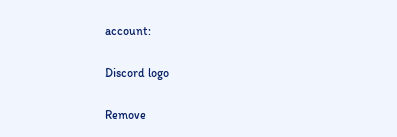account:

Discord logo

Remove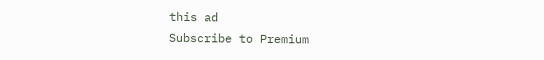this ad
Subscribe to Premium